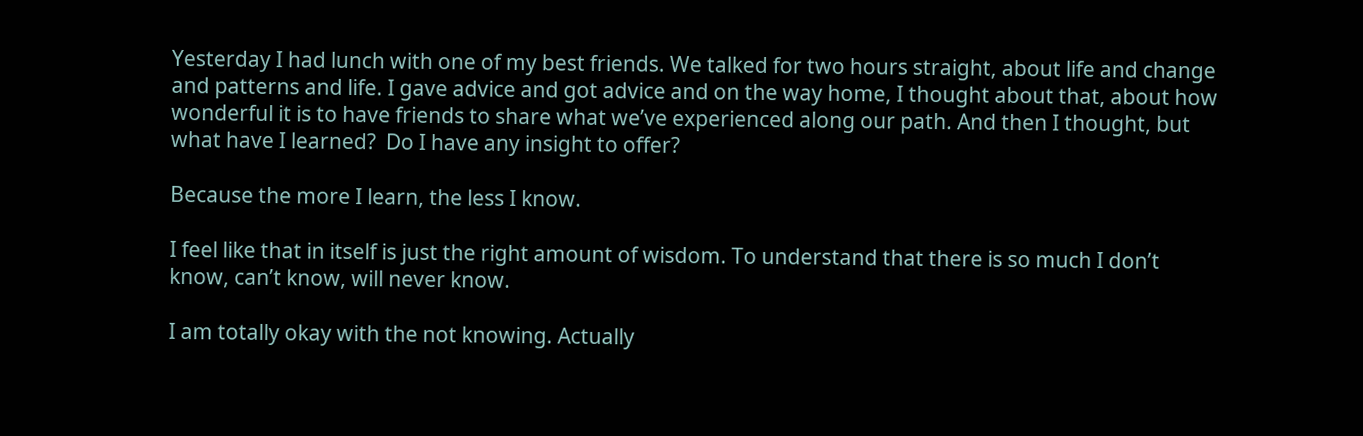Yesterday I had lunch with one of my best friends. We talked for two hours straight, about life and change and patterns and life. I gave advice and got advice and on the way home, I thought about that, about how wonderful it is to have friends to share what we’ve experienced along our path. And then I thought, but what have I learned?  Do I have any insight to offer?

Because the more I learn, the less I know.

I feel like that in itself is just the right amount of wisdom. To understand that there is so much I don’t know, can’t know, will never know.

I am totally okay with the not knowing. Actually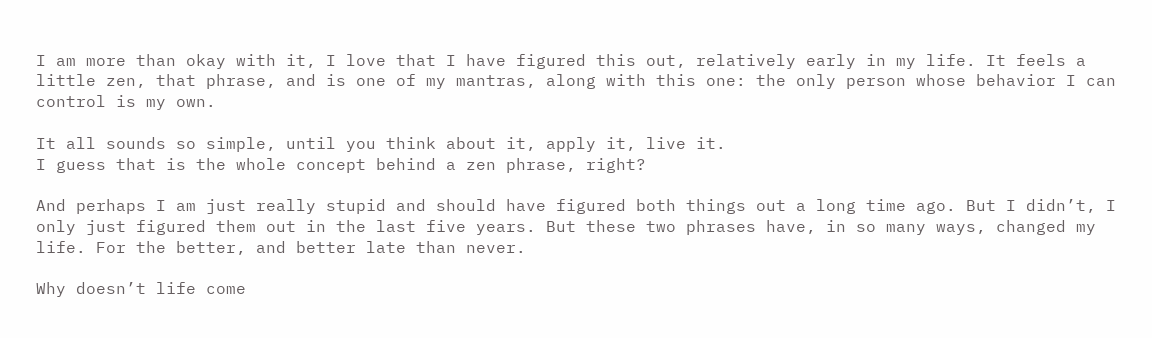I am more than okay with it, I love that I have figured this out, relatively early in my life. It feels a little zen, that phrase, and is one of my mantras, along with this one: the only person whose behavior I can control is my own.

It all sounds so simple, until you think about it, apply it, live it.
I guess that is the whole concept behind a zen phrase, right?

And perhaps I am just really stupid and should have figured both things out a long time ago. But I didn’t, I only just figured them out in the last five years. But these two phrases have, in so many ways, changed my life. For the better, and better late than never.

Why doesn’t life come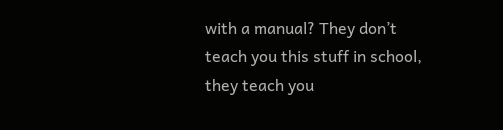with a manual? They don’t teach you this stuff in school, they teach you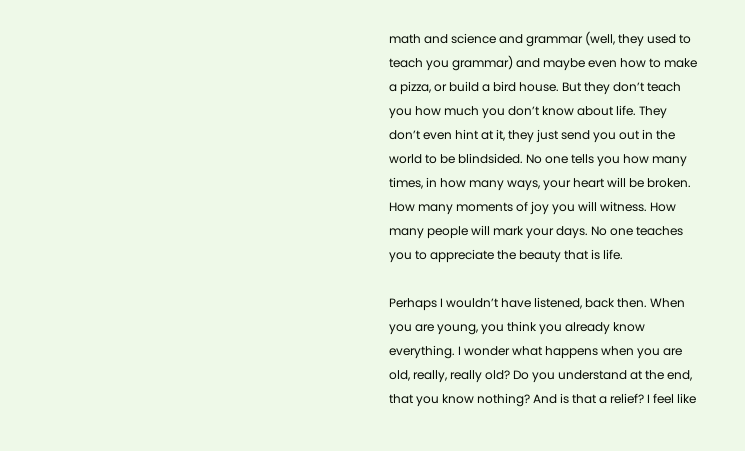math and science and grammar (well, they used to teach you grammar) and maybe even how to make a pizza, or build a bird house. But they don’t teach you how much you don’t know about life. They don’t even hint at it, they just send you out in the world to be blindsided. No one tells you how many times, in how many ways, your heart will be broken. How many moments of joy you will witness. How many people will mark your days. No one teaches you to appreciate the beauty that is life.

Perhaps I wouldn’t have listened, back then. When you are young, you think you already know everything. I wonder what happens when you are old, really, really old? Do you understand at the end, that you know nothing? And is that a relief? I feel like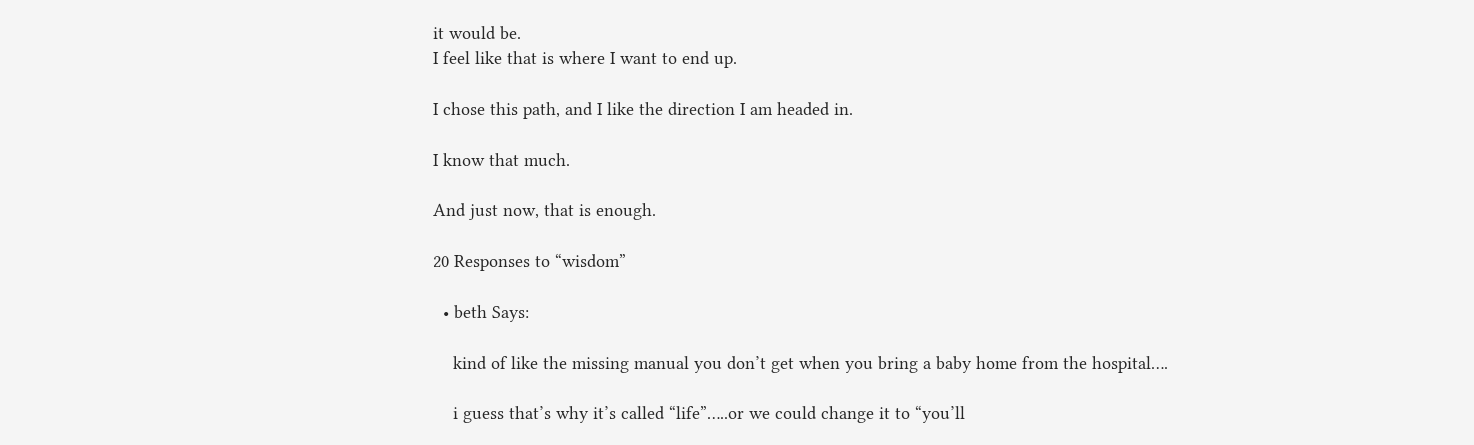it would be.
I feel like that is where I want to end up.

I chose this path, and I like the direction I am headed in.

I know that much.

And just now, that is enough.

20 Responses to “wisdom”

  • beth Says:

    kind of like the missing manual you don’t get when you bring a baby home from the hospital….

    i guess that’s why it’s called “life”…..or we could change it to “you’ll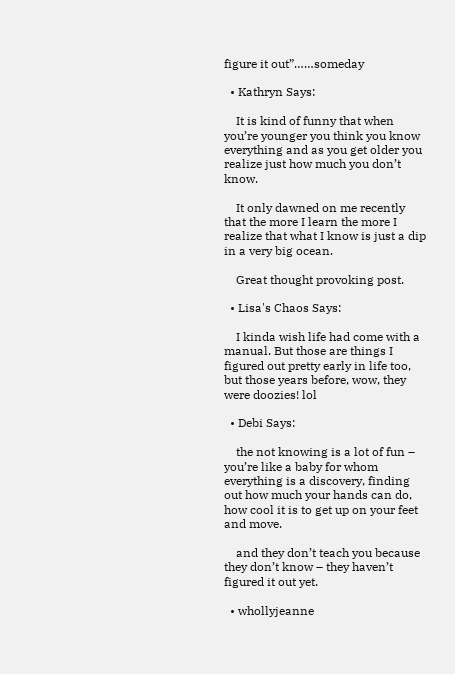figure it out”……someday

  • Kathryn Says:

    It is kind of funny that when you’re younger you think you know everything and as you get older you realize just how much you don’t know.

    It only dawned on me recently that the more I learn the more I realize that what I know is just a dip in a very big ocean.

    Great thought provoking post.

  • Lisa's Chaos Says:

    I kinda wish life had come with a manual. But those are things I figured out pretty early in life too, but those years before, wow, they were doozies! lol

  • Debi Says:

    the not knowing is a lot of fun – you’re like a baby for whom everything is a discovery, finding out how much your hands can do, how cool it is to get up on your feet and move.

    and they don’t teach you because they don’t know – they haven’t figured it out yet.

  • whollyjeanne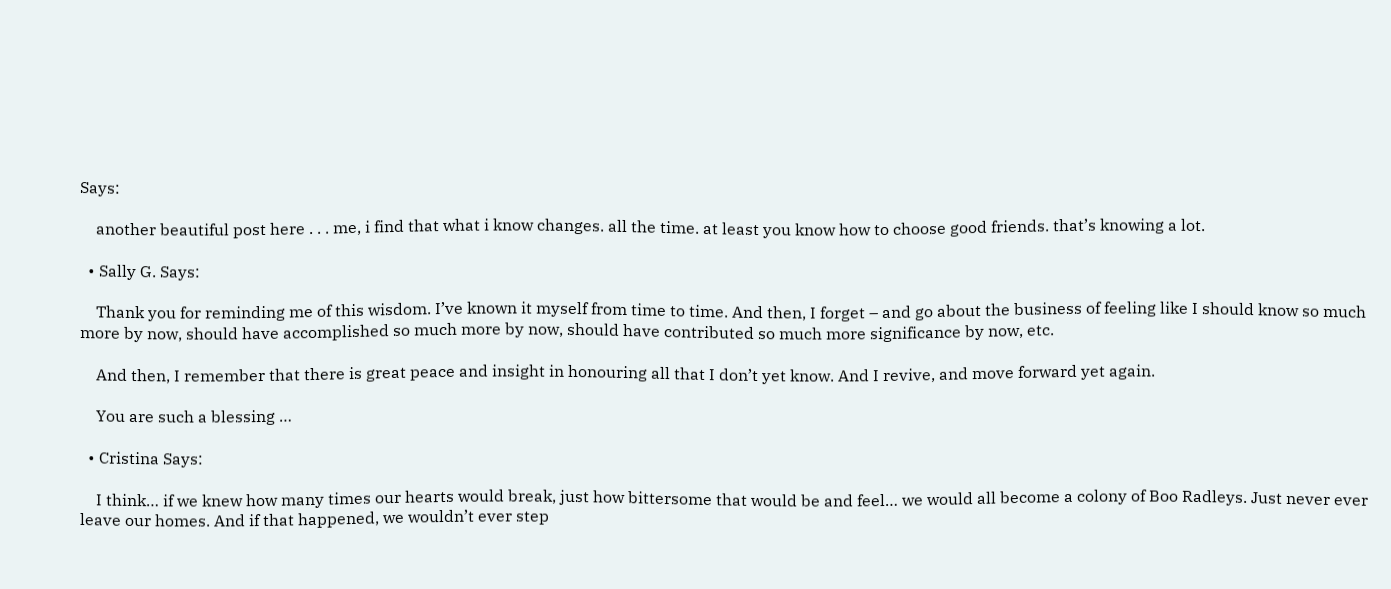Says:

    another beautiful post here . . . me, i find that what i know changes. all the time. at least you know how to choose good friends. that’s knowing a lot.

  • Sally G. Says:

    Thank you for reminding me of this wisdom. I’ve known it myself from time to time. And then, I forget – and go about the business of feeling like I should know so much more by now, should have accomplished so much more by now, should have contributed so much more significance by now, etc.

    And then, I remember that there is great peace and insight in honouring all that I don’t yet know. And I revive, and move forward yet again.

    You are such a blessing …

  • Cristina Says:

    I think… if we knew how many times our hearts would break, just how bittersome that would be and feel… we would all become a colony of Boo Radleys. Just never ever leave our homes. And if that happened, we wouldn’t ever step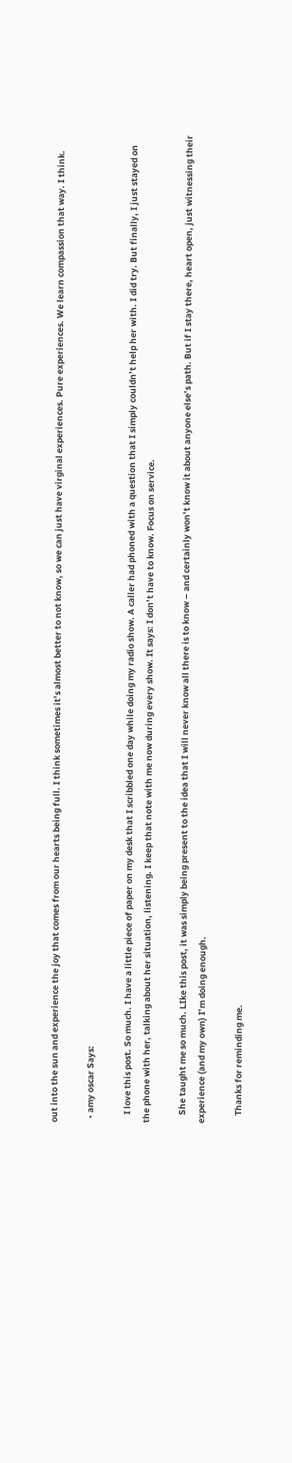out into the sun and experience the joy that comes from our hearts being full. I think sometimes it’s almost better to not know, so we can just have virginal experiences. Pure experiences. We learn compassion that way. I think.

  • amy oscar Says:

    I love this post. So much. I have a little piece of paper on my desk that I scribbled one day while doing my radio show. A caller had phoned with a question that I simply couldn’t help her with. I did try. But finally, I just stayed on the phone with her, talking about her situation, listening. I keep that note with me now during every show. It says: I don’t have to know. Focus on service.

    She taught me so much. LIke this post, it was simply being present to the idea that I will never know all there is to know – and certainly won’t know it about anyone else’s path. But if I stay there, heart open, just witnessing their experience (and my own) I’m doing enough.

    Thanks for reminding me.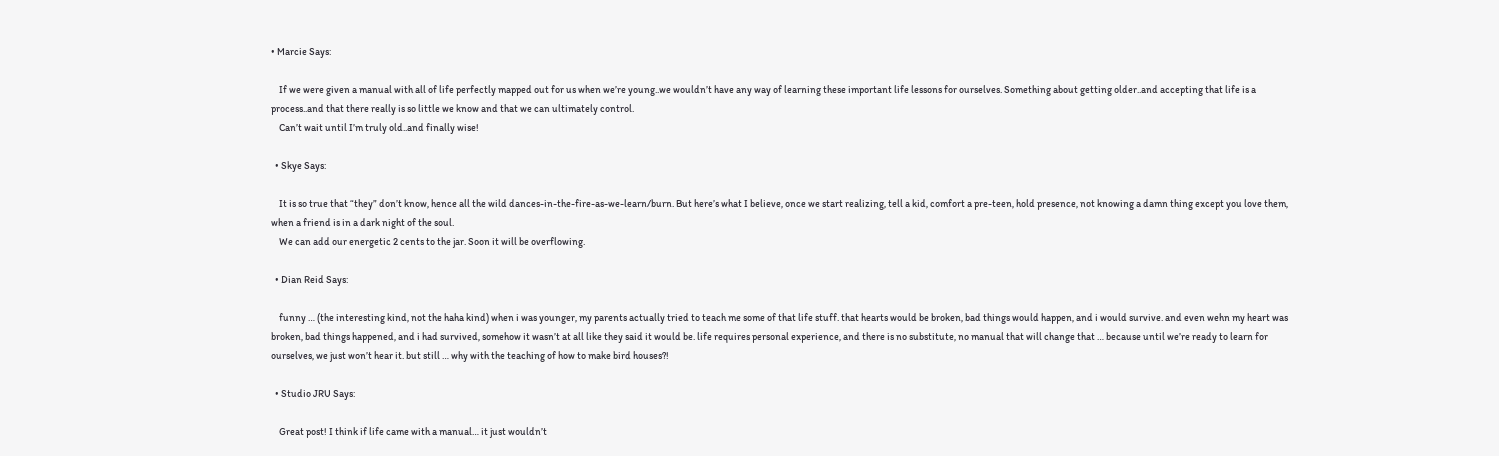• Marcie Says:

    If we were given a manual with all of life perfectly mapped out for us when we’re young..we wouldn’t have any way of learning these important life lessons for ourselves. Something about getting older..and accepting that life is a process..and that there really is so little we know and that we can ultimately control.
    Can’t wait until I’m truly old..and finally wise!

  • Skye Says:

    It is so true that “they” don’t know, hence all the wild dances-in-the-fire-as-we-learn/burn. But here’s what I believe, once we start realizing, tell a kid, comfort a pre-teen, hold presence, not knowing a damn thing except you love them, when a friend is in a dark night of the soul.
    We can add our energetic 2 cents to the jar. Soon it will be overflowing.

  • Dian Reid Says:

    funny … (the interesting kind, not the haha kind) when i was younger, my parents actually tried to teach me some of that life stuff. that hearts would be broken, bad things would happen, and i would survive. and even wehn my heart was broken, bad things happened, and i had survived, somehow it wasn’t at all like they said it would be. life requires personal experience, and there is no substitute, no manual that will change that … because until we’re ready to learn for ourselves, we just won’t hear it. but still … why with the teaching of how to make bird houses?!

  • Studio JRU Says:

    Great post! I think if life came with a manual… it just wouldn’t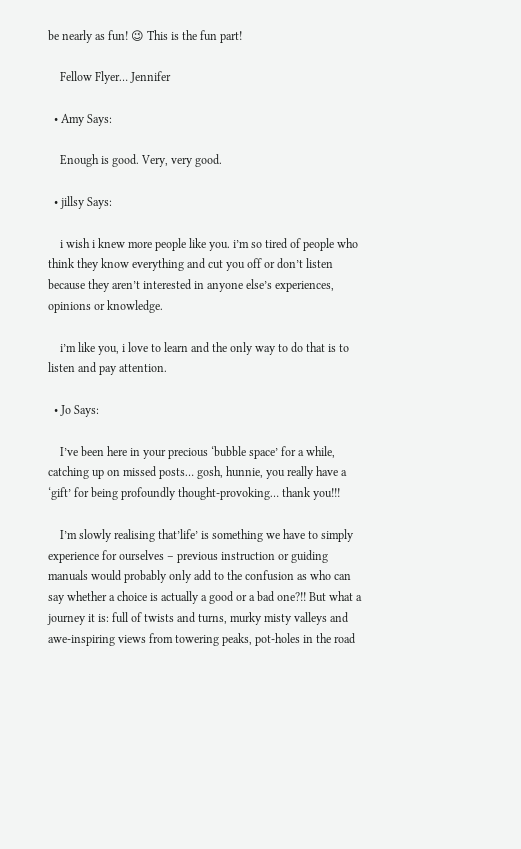be nearly as fun! 😉 This is the fun part!

    Fellow Flyer… Jennifer

  • Amy Says:

    Enough is good. Very, very good.

  • jillsy Says:

    i wish i knew more people like you. i’m so tired of people who think they know everything and cut you off or don’t listen because they aren’t interested in anyone else’s experiences, opinions or knowledge.

    i’m like you, i love to learn and the only way to do that is to listen and pay attention.

  • Jo Says:

    I’ve been here in your precious ‘bubble space’ for a while, catching up on missed posts… gosh, hunnie, you really have a ‘gift’ for being profoundly thought-provoking… thank you!!!

    I’m slowly realising that’life’ is something we have to simply experience for ourselves – previous instruction or guiding manuals would probably only add to the confusion as who can say whether a choice is actually a good or a bad one?!! But what a journey it is: full of twists and turns, murky misty valleys and awe-inspiring views from towering peaks, pot-holes in the road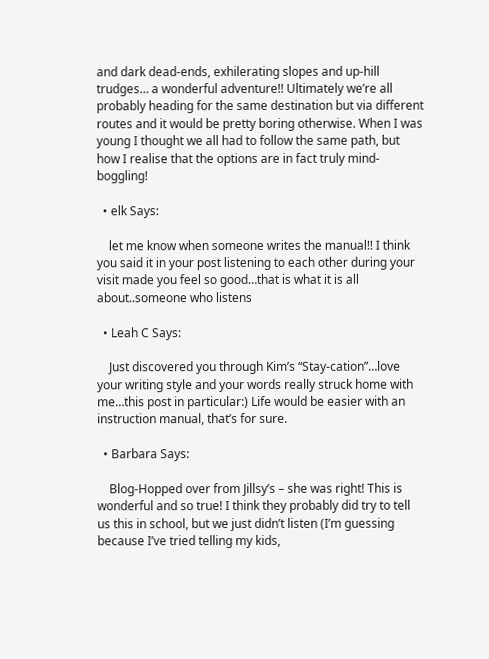and dark dead-ends, exhilerating slopes and up-hill trudges… a wonderful adventure!! Ultimately we’re all probably heading for the same destination but via different routes and it would be pretty boring otherwise. When I was young I thought we all had to follow the same path, but how I realise that the options are in fact truly mind-boggling!

  • elk Says:

    let me know when someone writes the manual!! I think you said it in your post listening to each other during your visit made you feel so good…that is what it is all about..someone who listens

  • Leah C Says:

    Just discovered you through Kim’s “Stay-cation”…love your writing style and your words really struck home with me…this post in particular:) Life would be easier with an instruction manual, that’s for sure.

  • Barbara Says:

    Blog-Hopped over from Jillsy’s – she was right! This is wonderful and so true! I think they probably did try to tell us this in school, but we just didn’t listen (I’m guessing because I’ve tried telling my kids,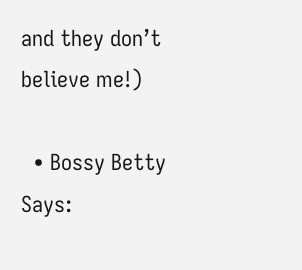and they don’t believe me!)

  • Bossy Betty Says: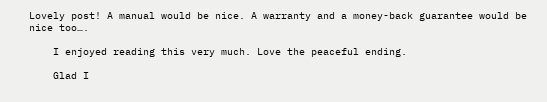Lovely post! A manual would be nice. A warranty and a money-back guarantee would be nice too….

    I enjoyed reading this very much. Love the peaceful ending.

    Glad I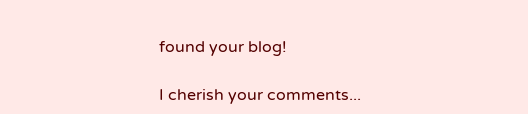found your blog!

I cherish your comments...